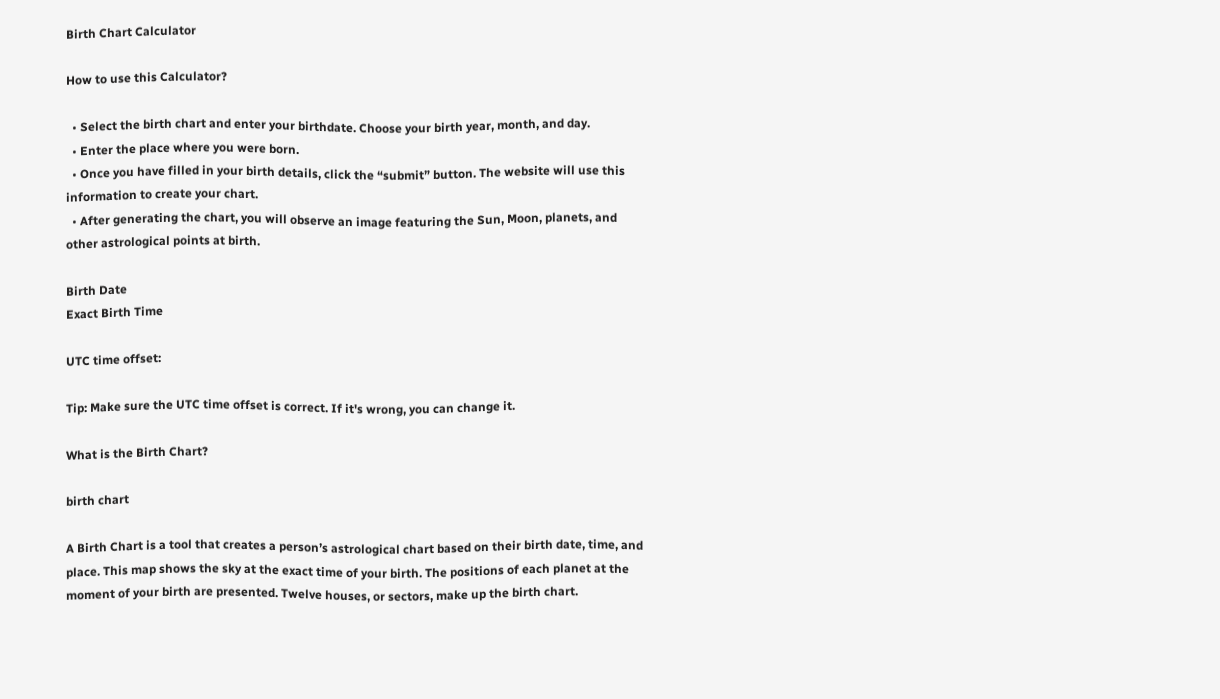Birth Chart Calculator

How to use this Calculator?

  • Select the birth chart and enter your birthdate. Choose your birth year, month, and day.
  • Enter the place where you were born.
  • Once you have filled in your birth details, click the “submit” button. The website will use this information to create your chart.
  • After generating the chart, you will observe an image featuring the Sun, Moon, planets, and other astrological points at birth.

Birth Date
Exact Birth Time

UTC time offset:

Tip: Make sure the UTC time offset is correct. If it's wrong, you can change it.

What is the Birth Chart?

birth chart

A Birth Chart is a tool that creates a person’s astrological chart based on their birth date, time, and place. This map shows the sky at the exact time of your birth. The positions of each planet at the moment of your birth are presented. Twelve houses, or sectors, make up the birth chart.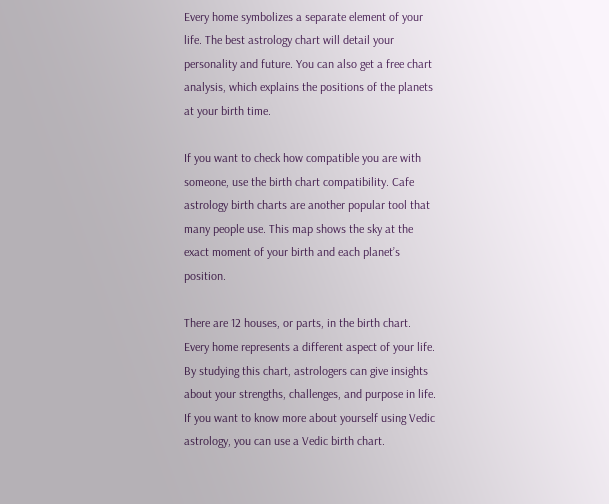Every home symbolizes a separate element of your life. The best astrology chart will detail your personality and future. You can also get a free chart analysis, which explains the positions of the planets at your birth time.

If you want to check how compatible you are with someone, use the birth chart compatibility. Cafe astrology birth charts are another popular tool that many people use. This map shows the sky at the exact moment of your birth and each planet’s position.

There are 12 houses, or parts, in the birth chart. Every home represents a different aspect of your life. By studying this chart, astrologers can give insights about your strengths, challenges, and purpose in life. If you want to know more about yourself using Vedic astrology, you can use a Vedic birth chart.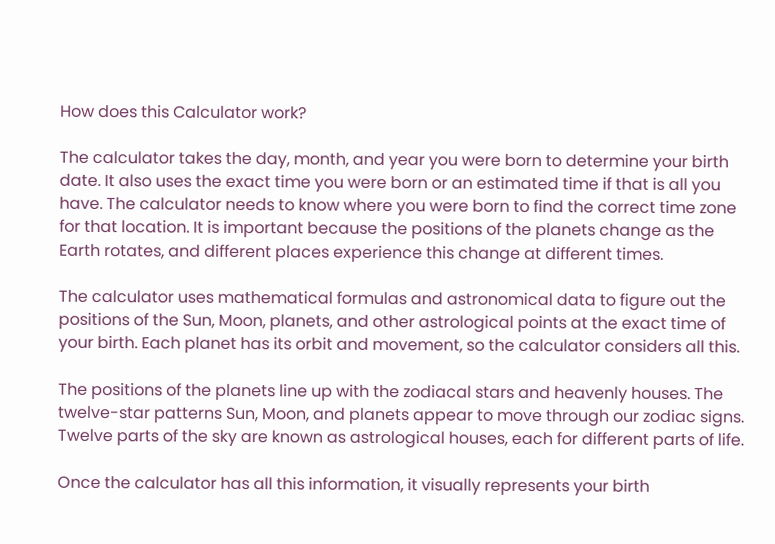How does this Calculator work?

The calculator takes the day, month, and year you were born to determine your birth date. It also uses the exact time you were born or an estimated time if that is all you have. The calculator needs to know where you were born to find the correct time zone for that location. It is important because the positions of the planets change as the Earth rotates, and different places experience this change at different times.

The calculator uses mathematical formulas and astronomical data to figure out the positions of the Sun, Moon, planets, and other astrological points at the exact time of your birth. Each planet has its orbit and movement, so the calculator considers all this.

The positions of the planets line up with the zodiacal stars and heavenly houses. The twelve-star patterns Sun, Moon, and planets appear to move through our zodiac signs. Twelve parts of the sky are known as astrological houses, each for different parts of life.

Once the calculator has all this information, it visually represents your birth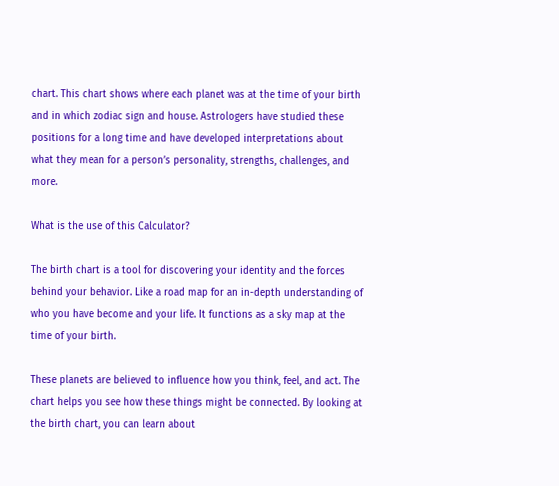chart. This chart shows where each planet was at the time of your birth and in which zodiac sign and house. Astrologers have studied these positions for a long time and have developed interpretations about what they mean for a person’s personality, strengths, challenges, and more.

What is the use of this Calculator?

The birth chart is a tool for discovering your identity and the forces behind your behavior. Like a road map for an in-depth understanding of who you have become and your life. It functions as a sky map at the time of your birth.

These planets are believed to influence how you think, feel, and act. The chart helps you see how these things might be connected. By looking at the birth chart, you can learn about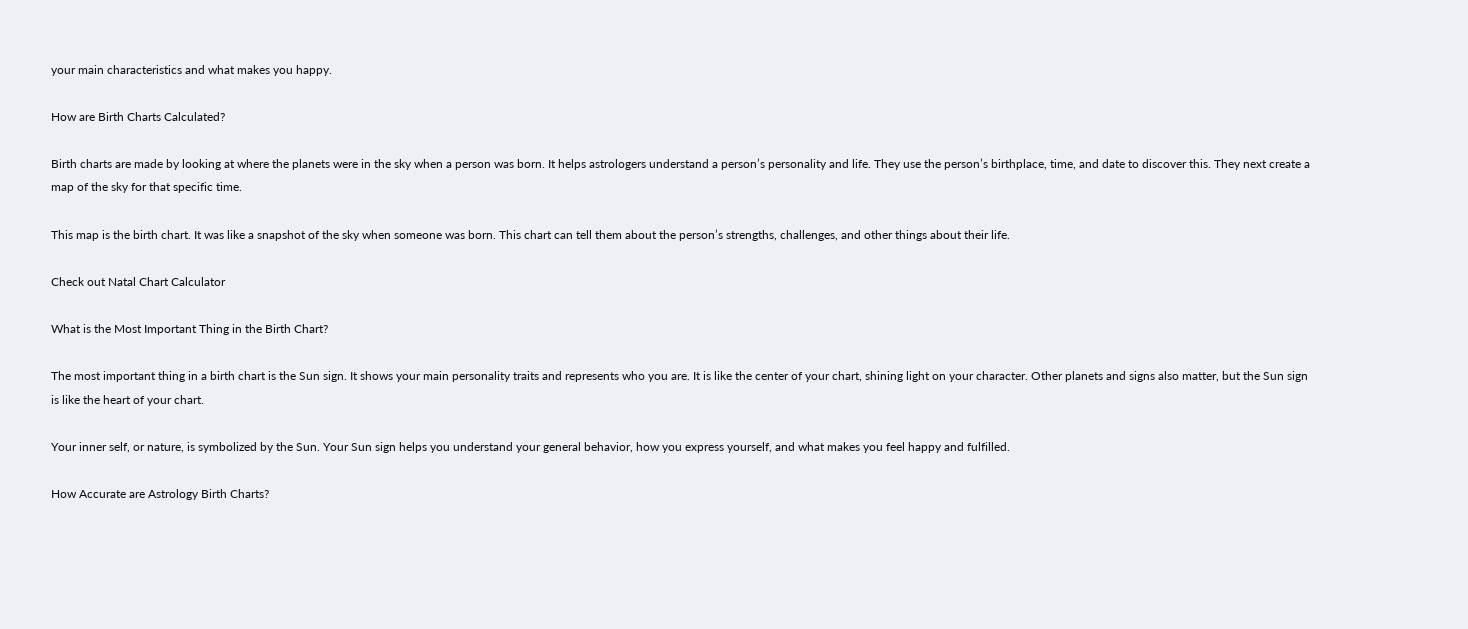your main characteristics and what makes you happy.

How are Birth Charts Calculated?

Birth charts are made by looking at where the planets were in the sky when a person was born. It helps astrologers understand a person’s personality and life. They use the person’s birthplace, time, and date to discover this. They next create a map of the sky for that specific time.

This map is the birth chart. It was like a snapshot of the sky when someone was born. This chart can tell them about the person’s strengths, challenges, and other things about their life.

Check out Natal Chart Calculator

What is the Most Important Thing in the Birth Chart?

The most important thing in a birth chart is the Sun sign. It shows your main personality traits and represents who you are. It is like the center of your chart, shining light on your character. Other planets and signs also matter, but the Sun sign is like the heart of your chart.

Your inner self, or nature, is symbolized by the Sun. Your Sun sign helps you understand your general behavior, how you express yourself, and what makes you feel happy and fulfilled.

How Accurate are Astrology Birth Charts?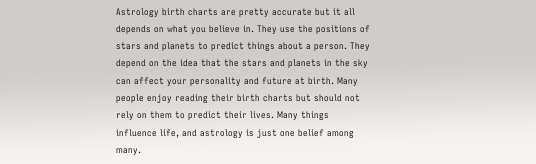Astrology birth charts are pretty accurate but it all depends on what you believe in. They use the positions of stars and planets to predict things about a person. They depend on the idea that the stars and planets in the sky can affect your personality and future at birth. Many people enjoy reading their birth charts but should not rely on them to predict their lives. Many things influence life, and astrology is just one belief among many.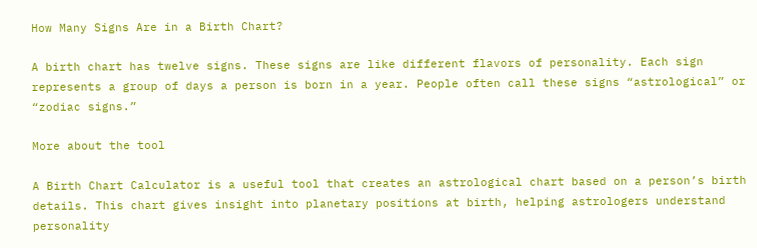How Many Signs Are in a Birth Chart?

A birth chart has twelve signs. These signs are like different flavors of personality. Each sign represents a group of days a person is born in a year. People often call these signs “astrological” or “zodiac signs.”

More about the tool

A Birth Chart Calculator is a useful tool that creates an astrological chart based on a person’s birth details. This chart gives insight into planetary positions at birth, helping astrologers understand personality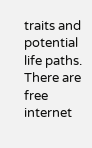traits and potential life paths. There are free internet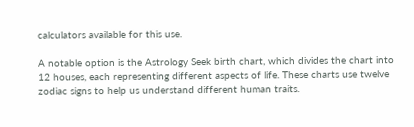calculators available for this use.

A notable option is the Astrology Seek birth chart, which divides the chart into 12 houses, each representing different aspects of life. These charts use twelve zodiac signs to help us understand different human traits.